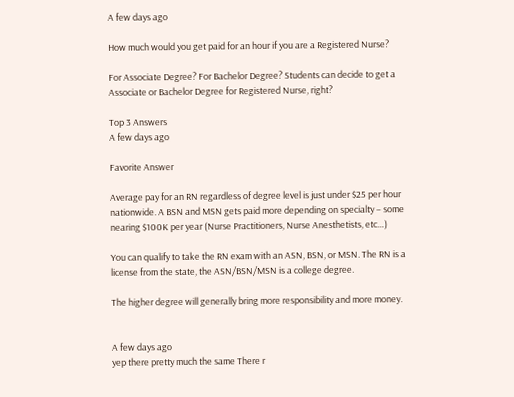A few days ago

How much would you get paid for an hour if you are a Registered Nurse?

For Associate Degree? For Bachelor Degree? Students can decide to get a Associate or Bachelor Degree for Registered Nurse, right?

Top 3 Answers
A few days ago

Favorite Answer

Average pay for an RN regardless of degree level is just under $25 per hour nationwide. A BSN and MSN gets paid more depending on specialty – some nearing $100K per year (Nurse Practitioners, Nurse Anesthetists, etc…)

You can qualify to take the RN exam with an ASN, BSN, or MSN. The RN is a license from the state, the ASN/BSN/MSN is a college degree.

The higher degree will generally bring more responsibility and more money.


A few days ago
yep there pretty much the same There r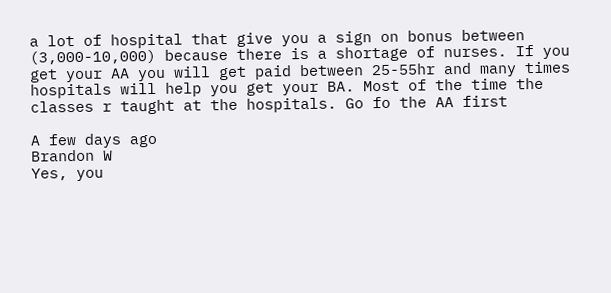a lot of hospital that give you a sign on bonus between (3,000-10,000) because there is a shortage of nurses. If you get your AA you will get paid between 25-55hr and many times hospitals will help you get your BA. Most of the time the classes r taught at the hospitals. Go fo the AA first

A few days ago
Brandon W
Yes, you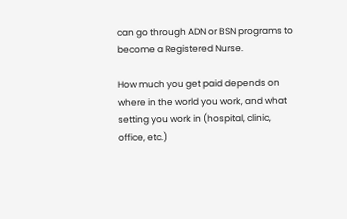can go through ADN or BSN programs to become a Registered Nurse.

How much you get paid depends on where in the world you work, and what setting you work in (hospital, clinic, office, etc.)